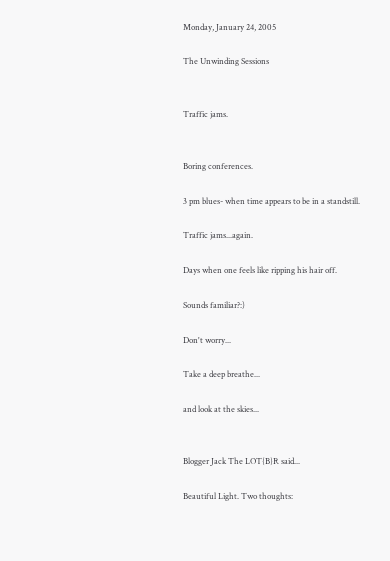Monday, January 24, 2005

The Unwinding Sessions


Traffic jams.


Boring conferences.

3 pm blues- when time appears to be in a standstill.

Traffic jams...again.

Days when one feels like ripping his hair off.

Sounds familiar?:)

Don't worry...

Take a deep breathe...

and look at the skies...


Blogger Jack The LOT{B}R said...

Beautiful Light. Two thoughts: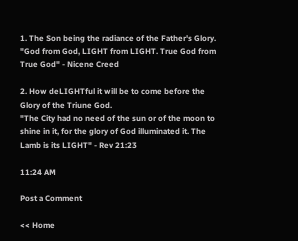1. The Son being the radiance of the Father's Glory.
"God from God, LIGHT from LIGHT. True God from True God" - Nicene Creed

2. How deLIGHTful it will be to come before the Glory of the Triune God.
"The City had no need of the sun or of the moon to shine in it, for the glory of God illuminated it. The Lamb is its LIGHT" - Rev 21:23

11:24 AM

Post a Comment

<< Home